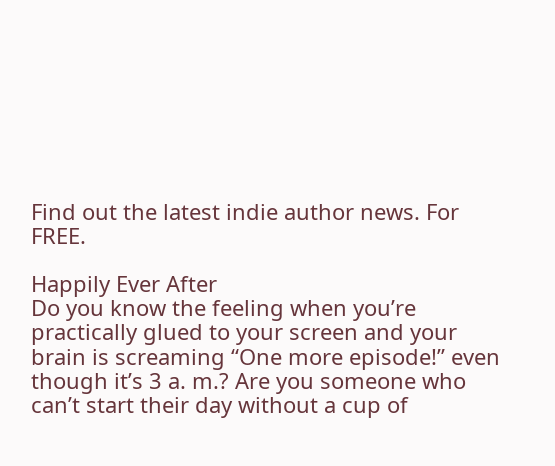Find out the latest indie author news. For FREE.

Happily Ever After
Do you know the feeling when you’re practically glued to your screen and your brain is screaming “One more episode!” even though it’s 3 a. m.? Are you someone who can’t start their day without a cup of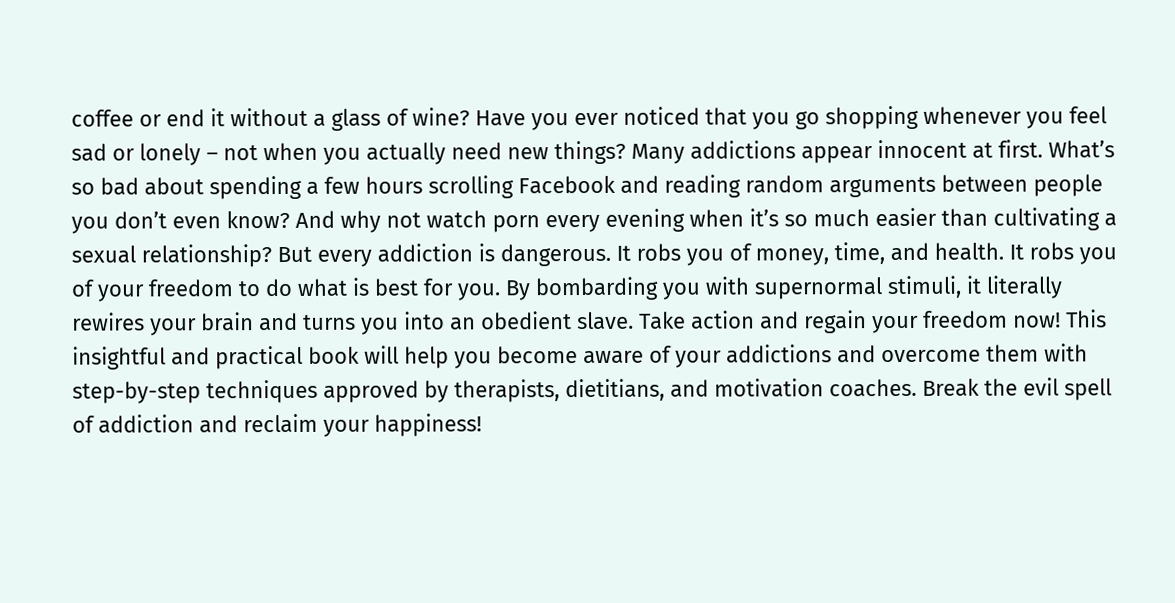coffee or end it without a glass of wine? Have you ever noticed that you go shopping whenever you feel sad or lonely – not when you actually need new things? Many addictions appear innocent at first. What’s so bad about spending a few hours scrolling Facebook and reading random arguments between people you don’t even know? And why not watch porn every evening when it’s so much easier than cultivating a sexual relationship? But every addiction is dangerous. It robs you of money, time, and health. It robs you of your freedom to do what is best for you. By bombarding you with supernormal stimuli, it literally rewires your brain and turns you into an obedient slave. Take action and regain your freedom now! This insightful and practical book will help you become aware of your addictions and overcome them with step-by-step techniques approved by therapists, dietitians, and motivation coaches. Break the evil spell of addiction and reclaim your happiness!